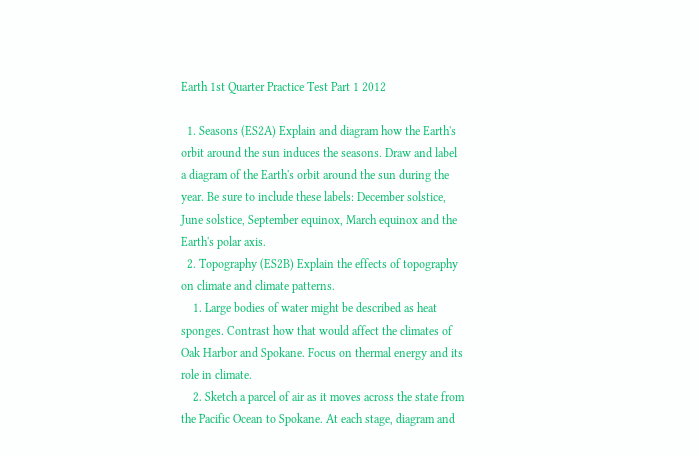Earth 1st Quarter Practice Test Part 1 2012

  1. Seasons (ES2A) Explain and diagram how the Earth's orbit around the sun induces the seasons. Draw and label a diagram of the Earth's orbit around the sun during the year. Be sure to include these labels: December solstice, June solstice, September equinox, March equinox and the Earth's polar axis.
  2. Topography (ES2B) Explain the effects of topography on climate and climate patterns.
    1. Large bodies of water might be described as heat sponges. Contrast how that would affect the climates of Oak Harbor and Spokane. Focus on thermal energy and its role in climate.
    2. Sketch a parcel of air as it moves across the state from the Pacific Ocean to Spokane. At each stage, diagram and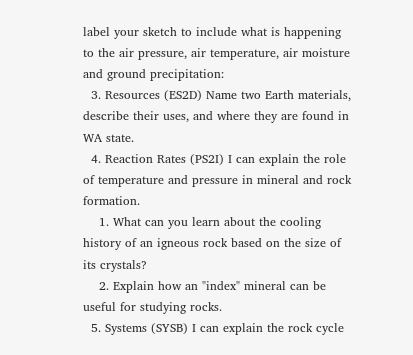label your sketch to include what is happening to the air pressure, air temperature, air moisture and ground precipitation:
  3. Resources (ES2D) Name two Earth materials, describe their uses, and where they are found in WA state.
  4. Reaction Rates (PS2I) I can explain the role of temperature and pressure in mineral and rock formation.
    1. What can you learn about the cooling history of an igneous rock based on the size of its crystals?
    2. Explain how an "index" mineral can be useful for studying rocks.
  5. Systems (SYSB) I can explain the rock cycle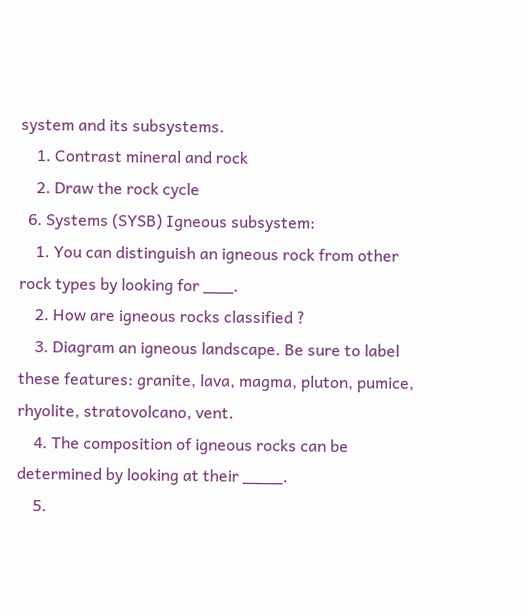system and its subsystems.
    1. Contrast mineral and rock
    2. Draw the rock cycle
  6. Systems (SYSB) Igneous subsystem:
    1. You can distinguish an igneous rock from other rock types by looking for ___.
    2. How are igneous rocks classified ?
    3. Diagram an igneous landscape. Be sure to label these features: granite, lava, magma, pluton, pumice, rhyolite, stratovolcano, vent.
    4. The composition of igneous rocks can be determined by looking at their ____.
    5.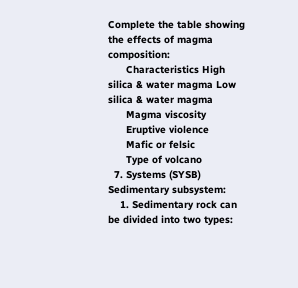Complete the table showing the effects of magma composition:
      Characteristics High silica & water magma Low silica & water magma
      Magma viscosity
      Eruptive violence
      Mafic or felsic
      Type of volcano
  7. Systems (SYSB) Sedimentary subsystem:
    1. Sedimentary rock can be divided into two types: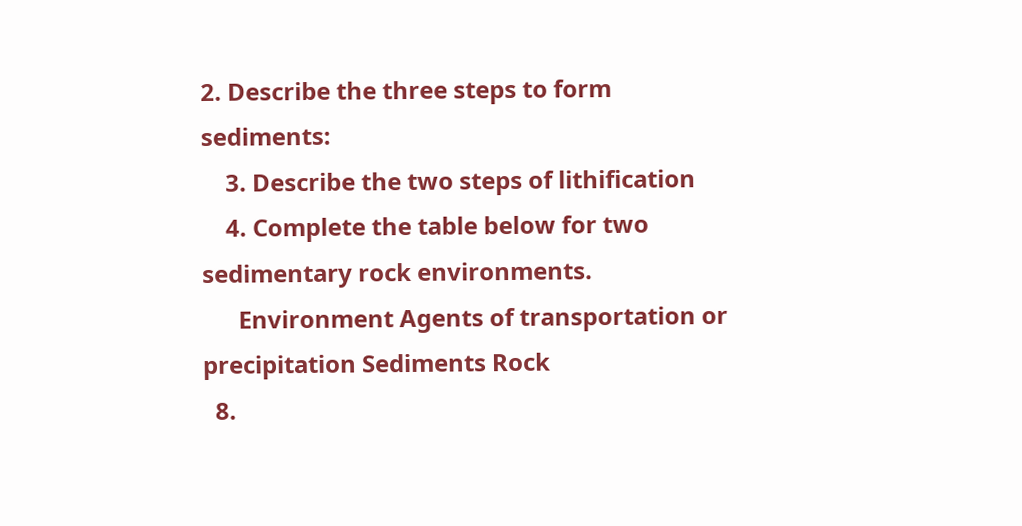2. Describe the three steps to form sediments:
    3. Describe the two steps of lithification
    4. Complete the table below for two sedimentary rock environments.
      Environment Agents of transportation or precipitation Sediments Rock
  8.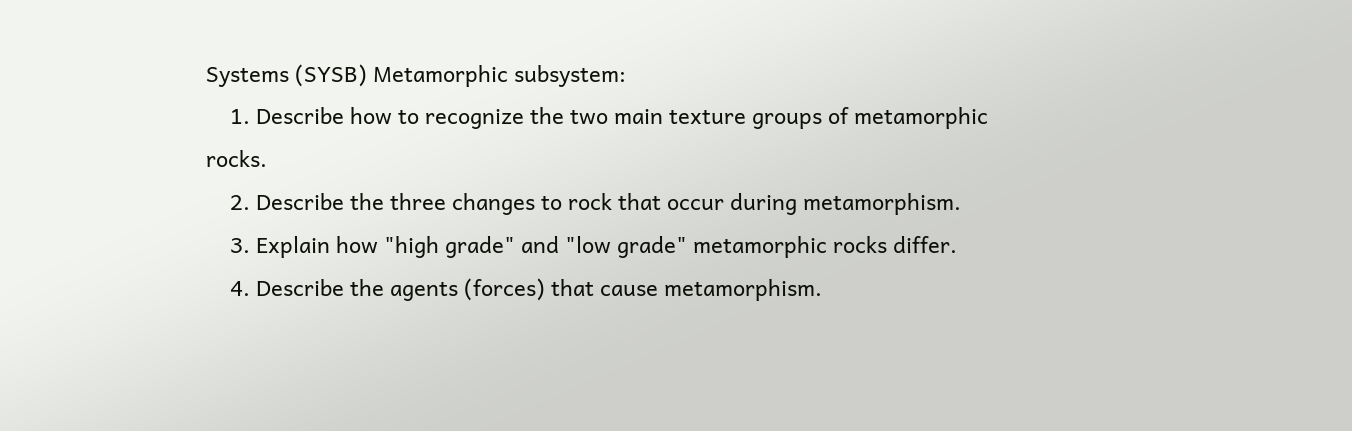Systems (SYSB) Metamorphic subsystem:
    1. Describe how to recognize the two main texture groups of metamorphic rocks.
    2. Describe the three changes to rock that occur during metamorphism.
    3. Explain how "high grade" and "low grade" metamorphic rocks differ.
    4. Describe the agents (forces) that cause metamorphism.